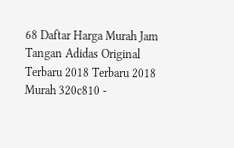68 Daftar Harga Murah Jam Tangan Adidas Original Terbaru 2018 Terbaru 2018 Murah 320c810 -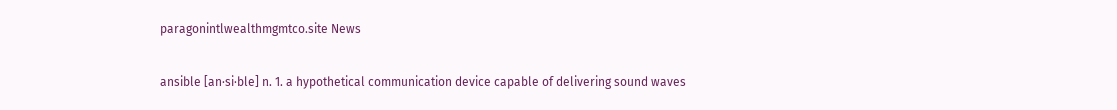paragonintlwealthmgmtco.site News

ansible [an·si·ble] n. 1. a hypothetical communication device capable of delivering sound waves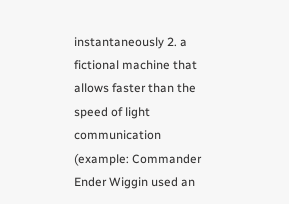instantaneously 2. a fictional machine that allows faster than the speed of light communication (example: Commander Ender Wiggin used an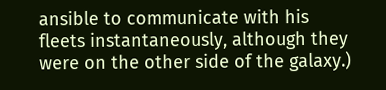ansible to communicate with his fleets instantaneously, although they were on the other side of the galaxy.)